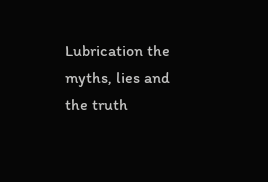Lubrication the myths, lies and the truth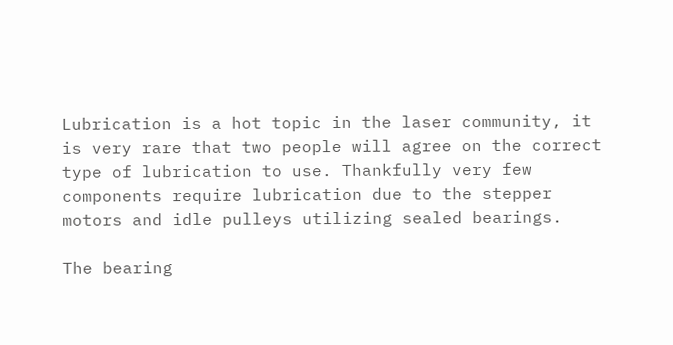Lubrication is a hot topic in the laser community, it is very rare that two people will agree on the correct type of lubrication to use. Thankfully very few components require lubrication due to the stepper motors and idle pulleys utilizing sealed bearings.

The bearing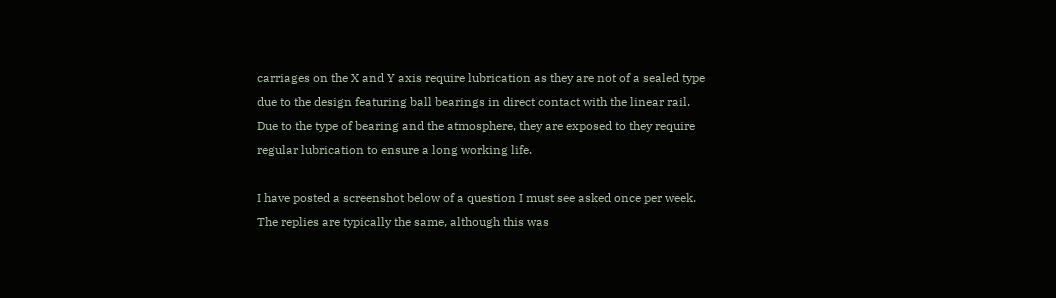carriages on the X and Y axis require lubrication as they are not of a sealed type due to the design featuring ball bearings in direct contact with the linear rail. Due to the type of bearing and the atmosphere, they are exposed to they require regular lubrication to ensure a long working life.

I have posted a screenshot below of a question I must see asked once per week. The replies are typically the same, although this was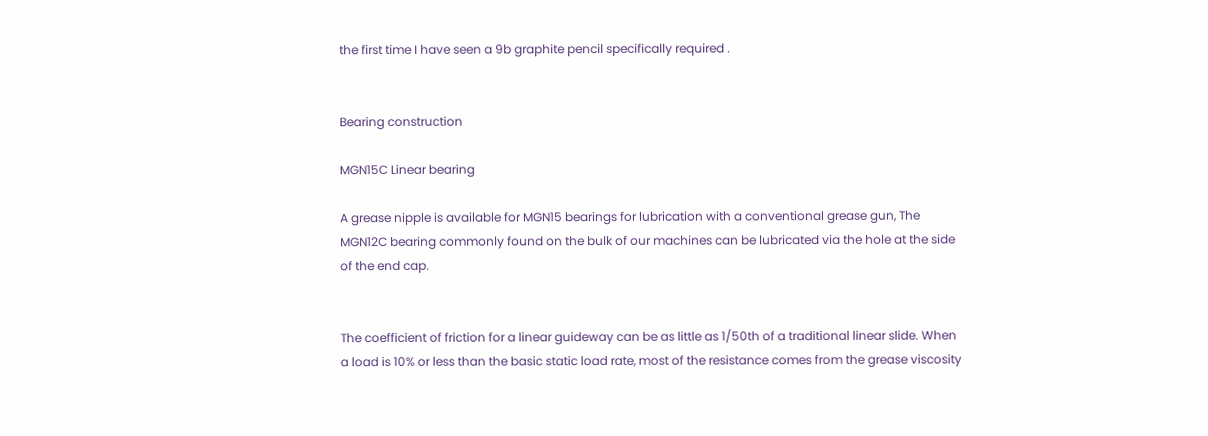the first time I have seen a 9b graphite pencil specifically required .


Bearing construction

MGN15C Linear bearing

A grease nipple is available for MGN15 bearings for lubrication with a conventional grease gun, The MGN12C bearing commonly found on the bulk of our machines can be lubricated via the hole at the side of the end cap.


The coefficient of friction for a linear guideway can be as little as 1/50th of a traditional linear slide. When a load is 10% or less than the basic static load rate, most of the resistance comes from the grease viscosity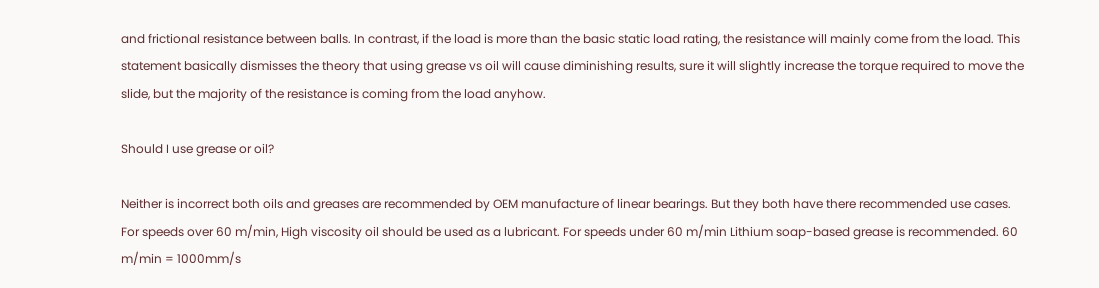and frictional resistance between balls. In contrast, if the load is more than the basic static load rating, the resistance will mainly come from the load. This statement basically dismisses the theory that using grease vs oil will cause diminishing results, sure it will slightly increase the torque required to move the slide, but the majority of the resistance is coming from the load anyhow.

Should I use grease or oil?

Neither is incorrect both oils and greases are recommended by OEM manufacture of linear bearings. But they both have there recommended use cases.
For speeds over 60 m/min, High viscosity oil should be used as a lubricant. For speeds under 60 m/min Lithium soap-based grease is recommended. 60 m/min = 1000mm/s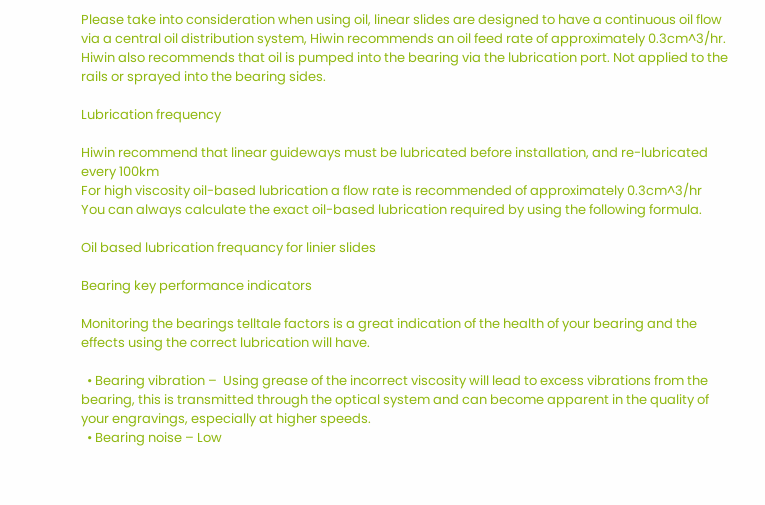Please take into consideration when using oil, linear slides are designed to have a continuous oil flow via a central oil distribution system, Hiwin recommends an oil feed rate of approximately 0.3cm^3/hr. Hiwin also recommends that oil is pumped into the bearing via the lubrication port. Not applied to the rails or sprayed into the bearing sides.

Lubrication frequency

Hiwin recommend that linear guideways must be lubricated before installation, and re-lubricated every 100km
For high viscosity oil-based lubrication a flow rate is recommended of approximately 0.3cm^3/hr
You can always calculate the exact oil-based lubrication required by using the following formula.

Oil based lubrication frequancy for linier slides

Bearing key performance indicators

Monitoring the bearings telltale factors is a great indication of the health of your bearing and the effects using the correct lubrication will have.

  • Bearing vibration –  Using grease of the incorrect viscosity will lead to excess vibrations from the bearing, this is transmitted through the optical system and can become apparent in the quality of your engravings, especially at higher speeds.
  • Bearing noise – Low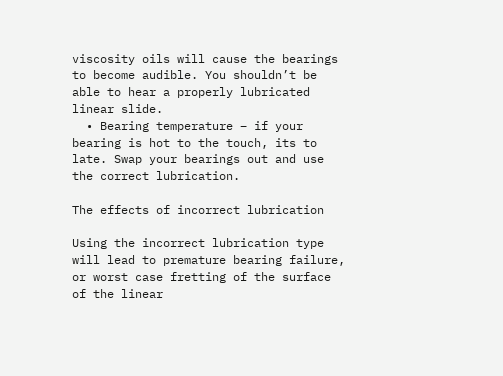viscosity oils will cause the bearings to become audible. You shouldn’t be able to hear a properly lubricated linear slide.
  • Bearing temperature – if your bearing is hot to the touch, its to late. Swap your bearings out and use the correct lubrication.

The effects of incorrect lubrication

Using the incorrect lubrication type will lead to premature bearing failure, or worst case fretting of the surface of the linear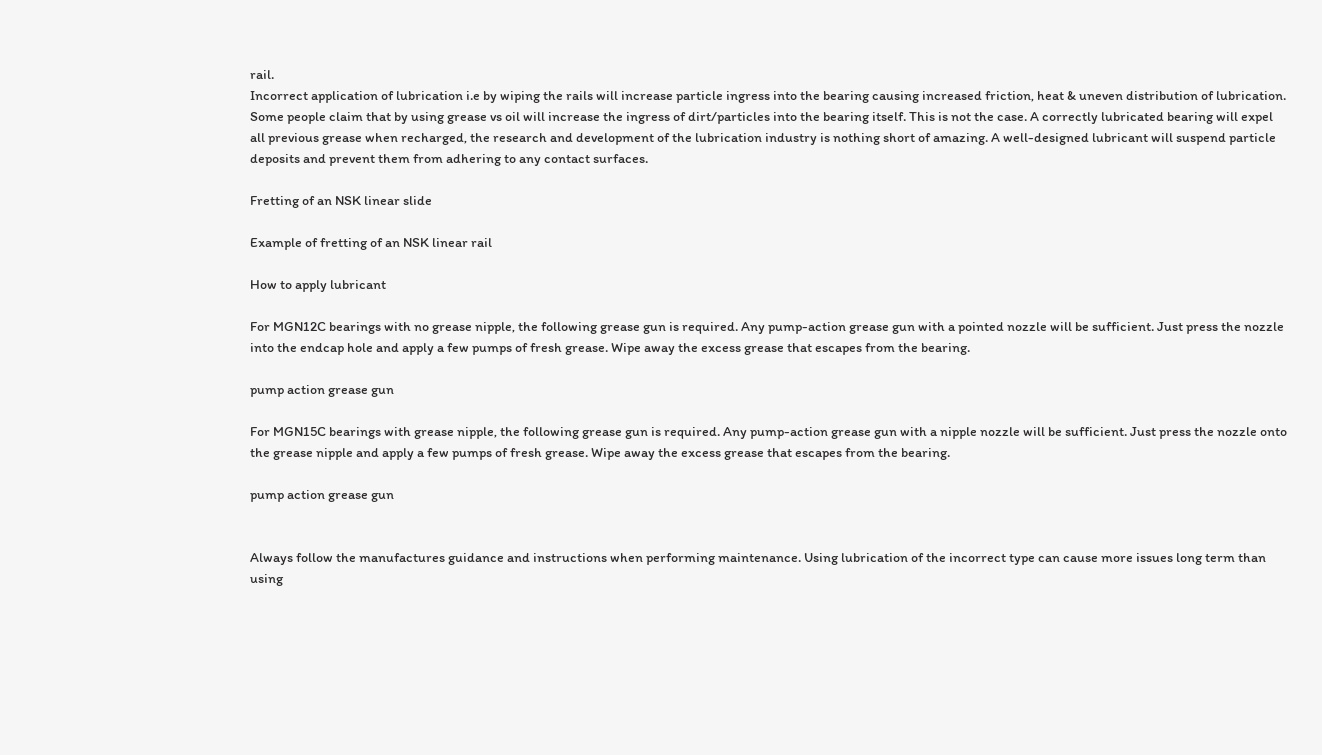rail.
Incorrect application of lubrication i.e by wiping the rails will increase particle ingress into the bearing causing increased friction, heat & uneven distribution of lubrication.
Some people claim that by using grease vs oil will increase the ingress of dirt/particles into the bearing itself. This is not the case. A correctly lubricated bearing will expel all previous grease when recharged, the research and development of the lubrication industry is nothing short of amazing. A well-designed lubricant will suspend particle deposits and prevent them from adhering to any contact surfaces.

Fretting of an NSK linear slide

Example of fretting of an NSK linear rail

How to apply lubricant

For MGN12C bearings with no grease nipple, the following grease gun is required. Any pump-action grease gun with a pointed nozzle will be sufficient. Just press the nozzle into the endcap hole and apply a few pumps of fresh grease. Wipe away the excess grease that escapes from the bearing.

pump action grease gun

For MGN15C bearings with grease nipple, the following grease gun is required. Any pump-action grease gun with a nipple nozzle will be sufficient. Just press the nozzle onto the grease nipple and apply a few pumps of fresh grease. Wipe away the excess grease that escapes from the bearing.

pump action grease gun


Always follow the manufactures guidance and instructions when performing maintenance. Using lubrication of the incorrect type can cause more issues long term than using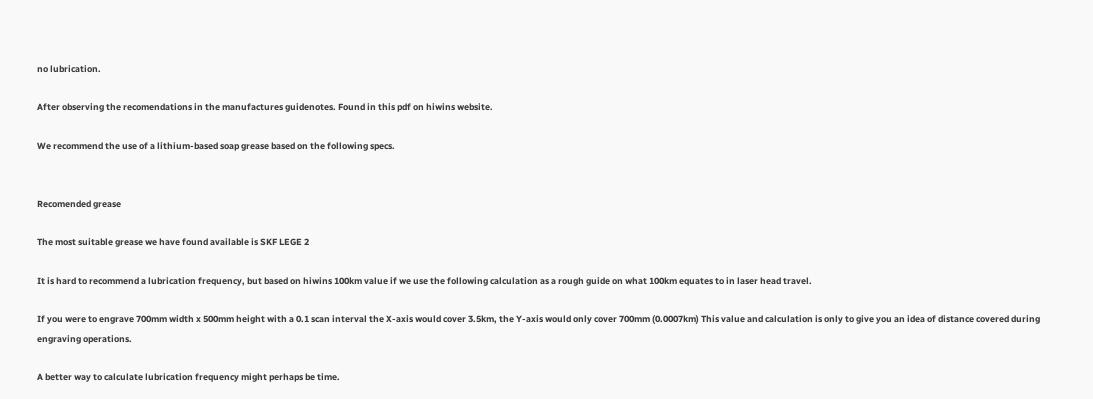no lubrication.

After observing the recomendations in the manufactures guidenotes. Found in this pdf on hiwins website.

We recommend the use of a lithium-based soap grease based on the following specs.


Recomended grease

The most suitable grease we have found available is SKF LEGE 2

It is hard to recommend a lubrication frequency, but based on hiwins 100km value if we use the following calculation as a rough guide on what 100km equates to in laser head travel.

If you were to engrave 700mm width x 500mm height with a 0.1 scan interval the X-axis would cover 3.5km, the Y-axis would only cover 700mm (0.0007km) This value and calculation is only to give you an idea of distance covered during engraving operations.

A better way to calculate lubrication frequency might perhaps be time.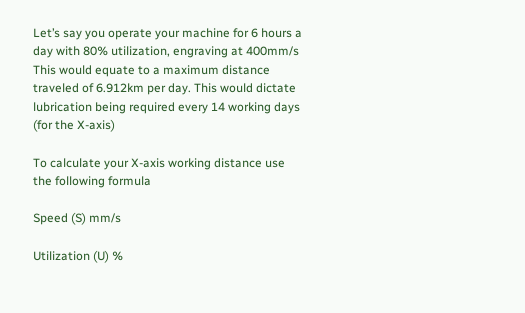Let’s say you operate your machine for 6 hours a day with 80% utilization, engraving at 400mm/s
This would equate to a maximum distance traveled of 6.912km per day. This would dictate lubrication being required every 14 working days (for the X-axis)

To calculate your X-axis working distance use the following formula

Speed (S) mm/s

Utilization (U) %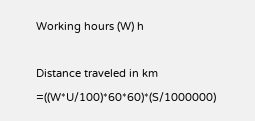Working hours (W) h

Distance traveled in km =((W*U/100)*60*60)*(S/1000000)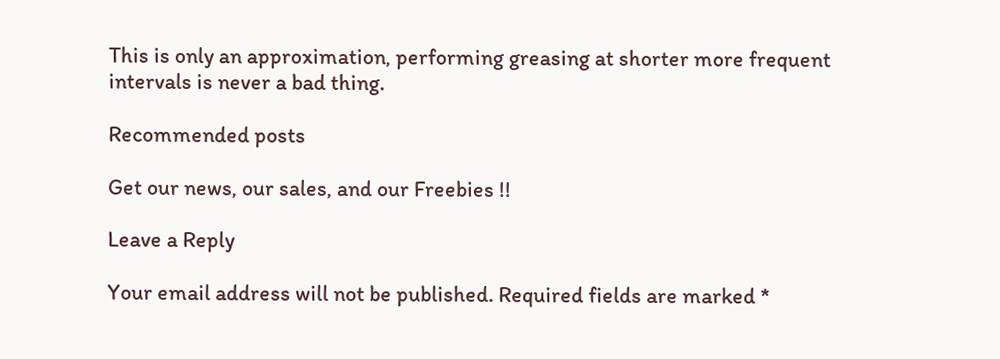This is only an approximation, performing greasing at shorter more frequent intervals is never a bad thing.

Recommended posts

Get our news, our sales, and our Freebies !!

Leave a Reply

Your email address will not be published. Required fields are marked *